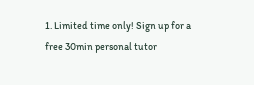1. Limited time only! Sign up for a free 30min personal tutor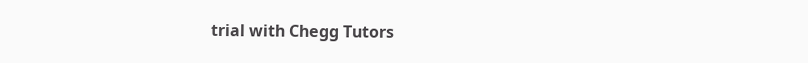trial with Chegg Tutors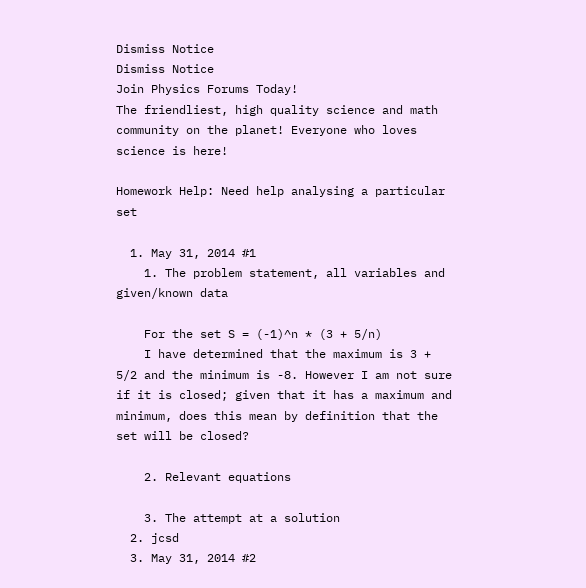Dismiss Notice
Dismiss Notice
Join Physics Forums Today!
The friendliest, high quality science and math community on the planet! Everyone who loves science is here!

Homework Help: Need help analysing a particular set

  1. May 31, 2014 #1
    1. The problem statement, all variables and given/known data

    For the set S = (-1)^n * (3 + 5/n)
    I have determined that the maximum is 3 + 5/2 and the minimum is -8. However I am not sure if it is closed; given that it has a maximum and minimum, does this mean by definition that the set will be closed?

    2. Relevant equations

    3. The attempt at a solution
  2. jcsd
  3. May 31, 2014 #2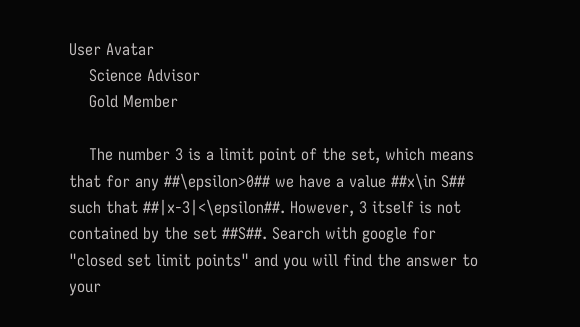User Avatar
    Science Advisor
    Gold Member

    The number 3 is a limit point of the set, which means that for any ##\epsilon>0## we have a value ##x\in S## such that ##|x-3|<\epsilon##. However, 3 itself is not contained by the set ##S##. Search with google for "closed set limit points" and you will find the answer to your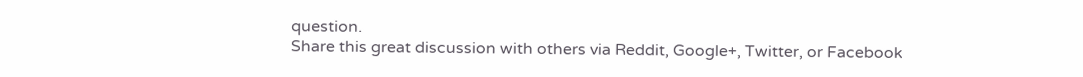question.
Share this great discussion with others via Reddit, Google+, Twitter, or Facebook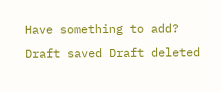Have something to add?
Draft saved Draft deleted